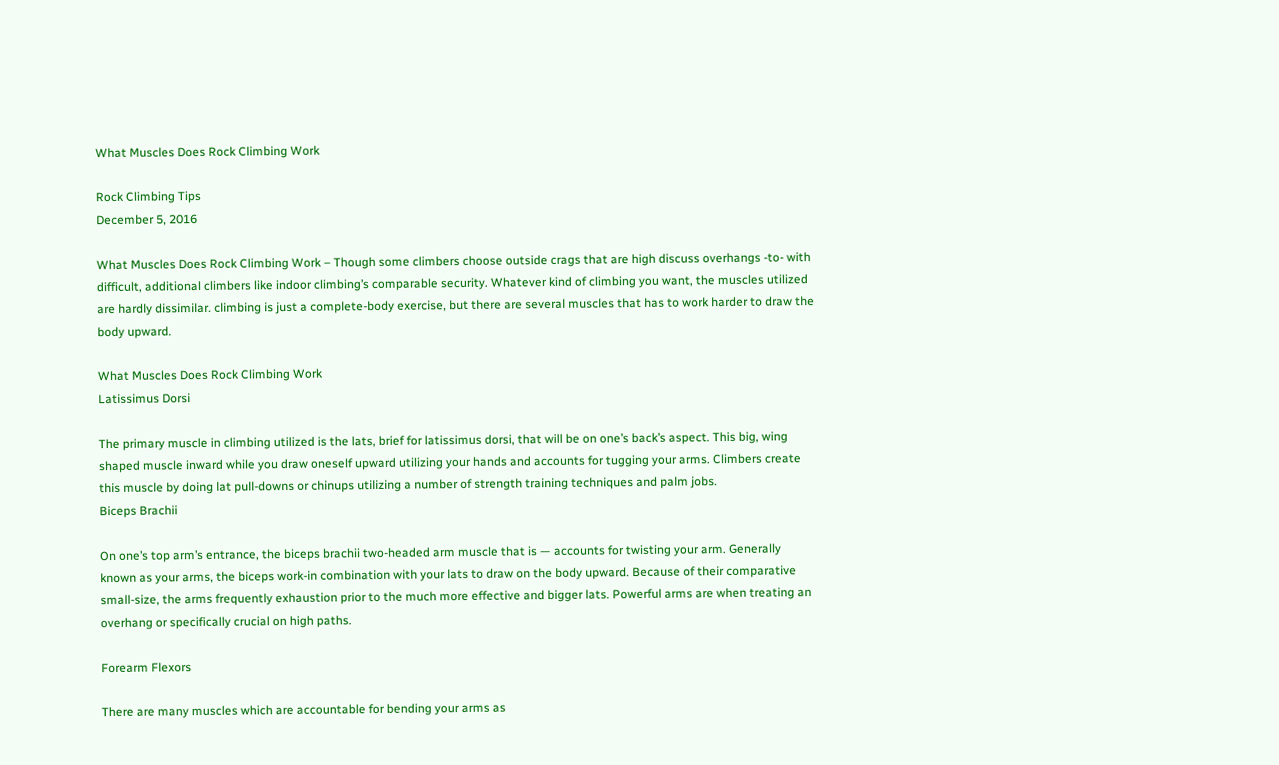What Muscles Does Rock Climbing Work

Rock Climbing Tips
December 5, 2016

What Muscles Does Rock Climbing Work – Though some climbers choose outside crags that are high discuss overhangs -to- with difficult, additional climbers like indoor climbing’s comparable security. Whatever kind of climbing you want, the muscles utilized are hardly dissimilar. climbing is just a complete-body exercise, but there are several muscles that has to work harder to draw the body upward.

What Muscles Does Rock Climbing Work
Latissimus Dorsi

The primary muscle in climbing utilized is the lats, brief for latissimus dorsi, that will be on one’s back’s aspect. This big, wing shaped muscle inward while you draw oneself upward utilizing your hands and accounts for tugging your arms. Climbers create this muscle by doing lat pull-downs or chinups utilizing a number of strength training techniques and palm jobs.
Biceps Brachii

On one’s top arm’s entrance, the biceps brachii two-headed arm muscle that is — accounts for twisting your arm. Generally known as your arms, the biceps work-in combination with your lats to draw on the body upward. Because of their comparative small-size, the arms frequently exhaustion prior to the much more effective and bigger lats. Powerful arms are when treating an overhang or specifically crucial on high paths.

Forearm Flexors

There are many muscles which are accountable for bending your arms as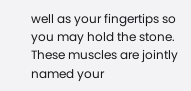well as your fingertips so you may hold the stone. These muscles are jointly named your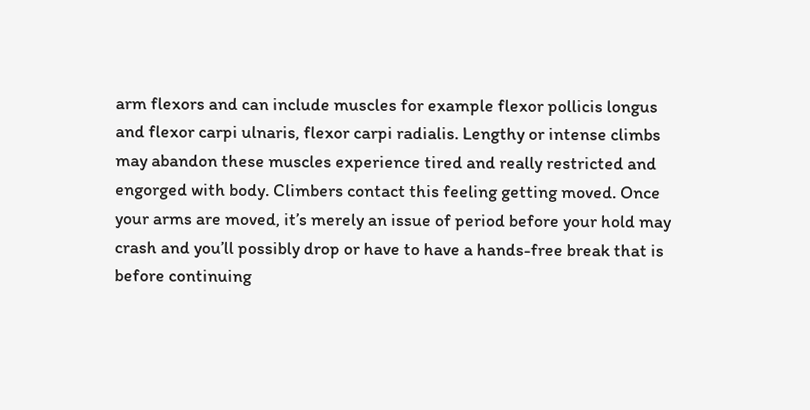arm flexors and can include muscles for example flexor pollicis longus and flexor carpi ulnaris, flexor carpi radialis. Lengthy or intense climbs may abandon these muscles experience tired and really restricted and engorged with body. Climbers contact this feeling getting moved. Once your arms are moved, it’s merely an issue of period before your hold may crash and you’ll possibly drop or have to have a hands-free break that is before continuing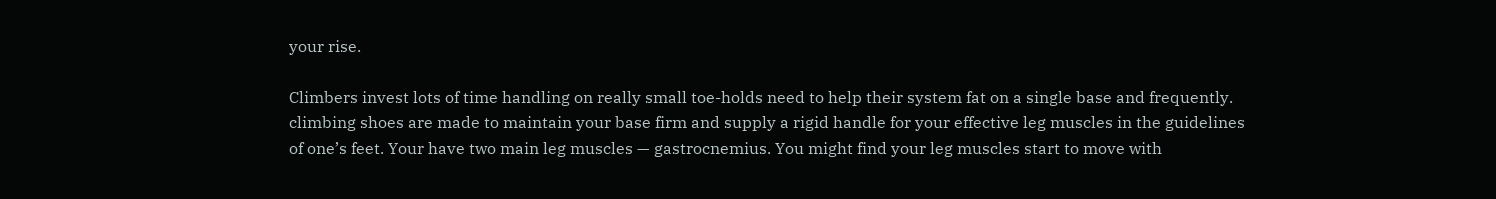your rise.

Climbers invest lots of time handling on really small toe-holds need to help their system fat on a single base and frequently. climbing shoes are made to maintain your base firm and supply a rigid handle for your effective leg muscles in the guidelines of one’s feet. Your have two main leg muscles — gastrocnemius. You might find your leg muscles start to move with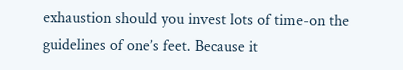exhaustion should you invest lots of time-on the guidelines of one’s feet. Because it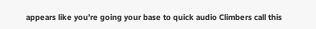appears like you’re going your base to quick audio Climbers call this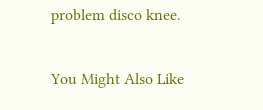problem disco knee.

You Might Also Like